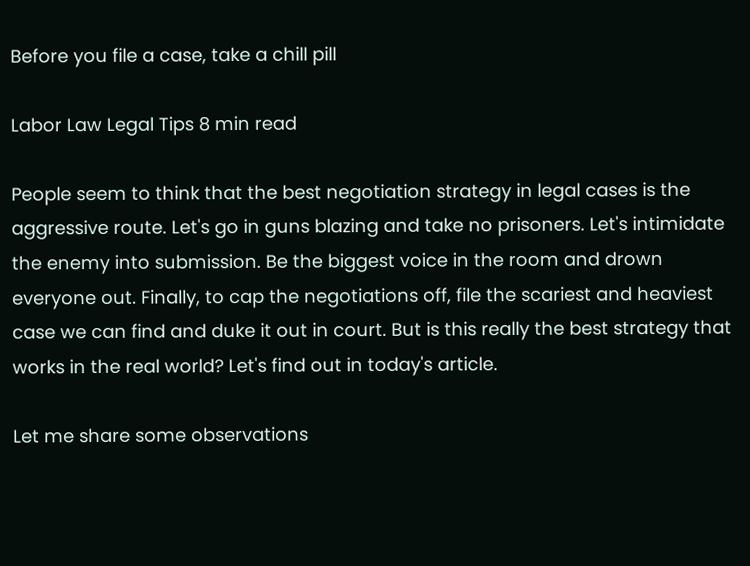Before you file a case, take a chill pill

Labor Law Legal Tips 8 min read

People seem to think that the best negotiation strategy in legal cases is the aggressive route. Let's go in guns blazing and take no prisoners. Let's intimidate the enemy into submission. Be the biggest voice in the room and drown everyone out. Finally, to cap the negotiations off, file the scariest and heaviest case we can find and duke it out in court. But is this really the best strategy that works in the real world? Let's find out in today's article.

Let me share some observations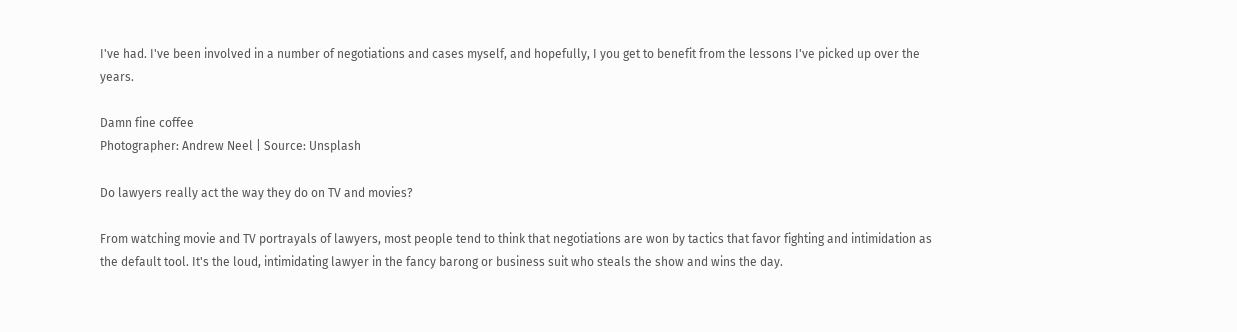I've had. I've been involved in a number of negotiations and cases myself, and hopefully, I you get to benefit from the lessons I've picked up over the years.

Damn fine coffee
Photographer: Andrew Neel | Source: Unsplash

Do lawyers really act the way they do on TV and movies?

From watching movie and TV portrayals of lawyers, most people tend to think that negotiations are won by tactics that favor fighting and intimidation as the default tool. It's the loud, intimidating lawyer in the fancy barong or business suit who steals the show and wins the day.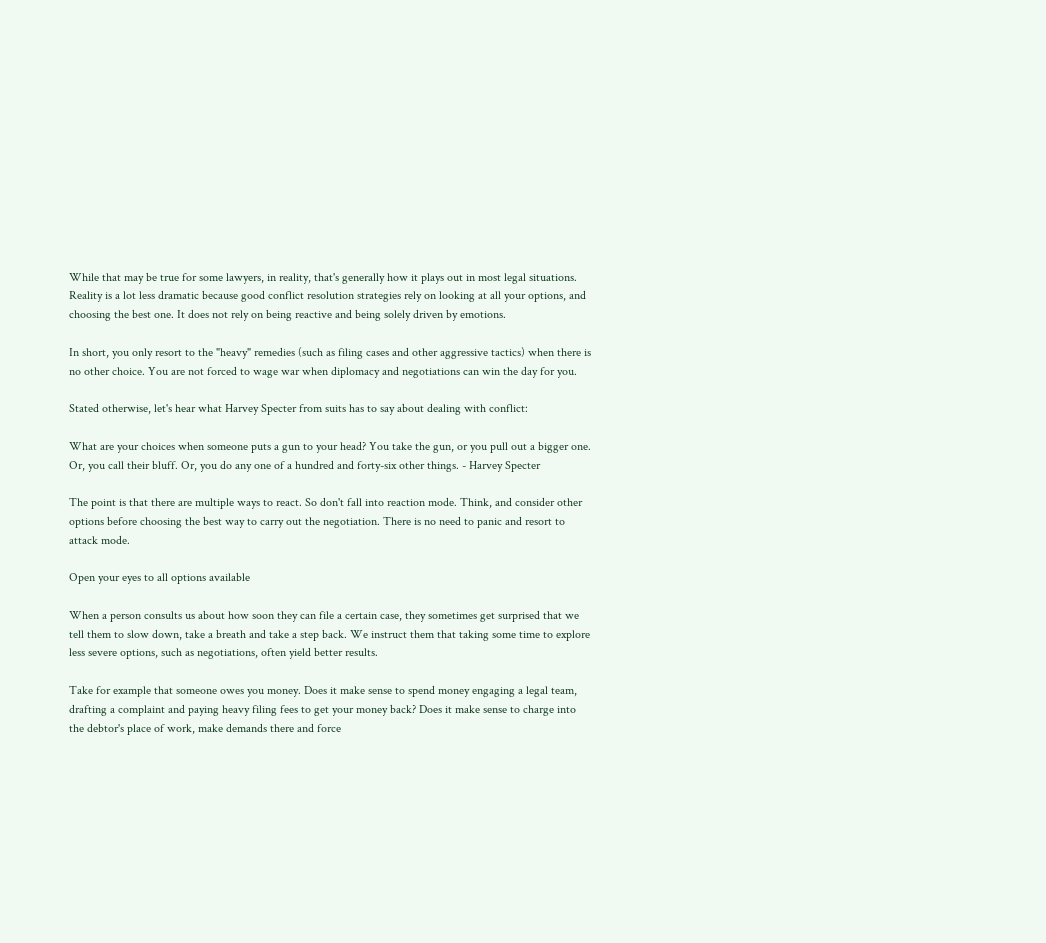While that may be true for some lawyers, in reality, that's generally how it plays out in most legal situations. Reality is a lot less dramatic because good conflict resolution strategies rely on looking at all your options, and choosing the best one. It does not rely on being reactive and being solely driven by emotions.

In short, you only resort to the "heavy" remedies (such as filing cases and other aggressive tactics) when there is no other choice. You are not forced to wage war when diplomacy and negotiations can win the day for you.

Stated otherwise, let's hear what Harvey Specter from suits has to say about dealing with conflict:

What are your choices when someone puts a gun to your head? You take the gun, or you pull out a bigger one. Or, you call their bluff. Or, you do any one of a hundred and forty-six other things. - Harvey Specter

The point is that there are multiple ways to react. So don't fall into reaction mode. Think, and consider other options before choosing the best way to carry out the negotiation. There is no need to panic and resort to attack mode.

Open your eyes to all options available

When a person consults us about how soon they can file a certain case, they sometimes get surprised that we tell them to slow down, take a breath and take a step back. We instruct them that taking some time to explore less severe options, such as negotiations, often yield better results.

Take for example that someone owes you money. Does it make sense to spend money engaging a legal team, drafting a complaint and paying heavy filing fees to get your money back? Does it make sense to charge into the debtor's place of work, make demands there and force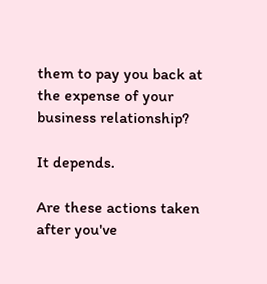them to pay you back at the expense of your business relationship?

It depends.

Are these actions taken after you've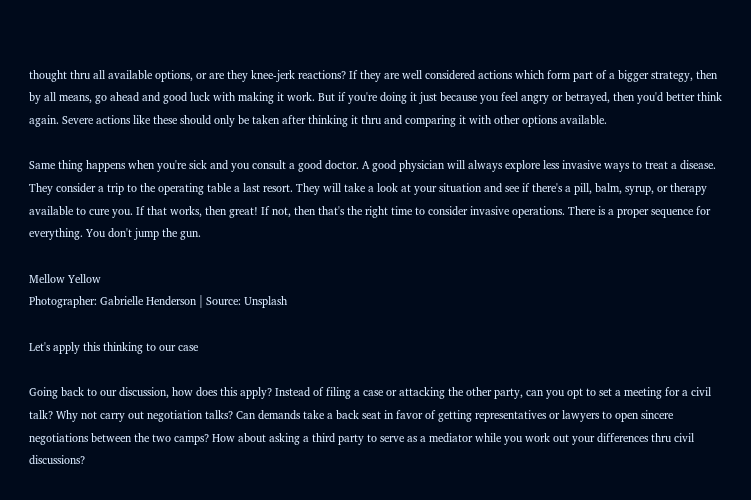thought thru all available options, or are they knee-jerk reactions? If they are well considered actions which form part of a bigger strategy, then by all means, go ahead and good luck with making it work. But if you're doing it just because you feel angry or betrayed, then you'd better think again. Severe actions like these should only be taken after thinking it thru and comparing it with other options available.

Same thing happens when you're sick and you consult a good doctor. A good physician will always explore less invasive ways to treat a disease. They consider a trip to the operating table a last resort. They will take a look at your situation and see if there's a pill, balm, syrup, or therapy available to cure you. If that works, then great! If not, then that's the right time to consider invasive operations. There is a proper sequence for everything. You don't jump the gun.

Mellow Yellow
Photographer: Gabrielle Henderson | Source: Unsplash

Let's apply this thinking to our case

Going back to our discussion, how does this apply? Instead of filing a case or attacking the other party, can you opt to set a meeting for a civil talk? Why not carry out negotiation talks? Can demands take a back seat in favor of getting representatives or lawyers to open sincere negotiations between the two camps? How about asking a third party to serve as a mediator while you work out your differences thru civil discussions?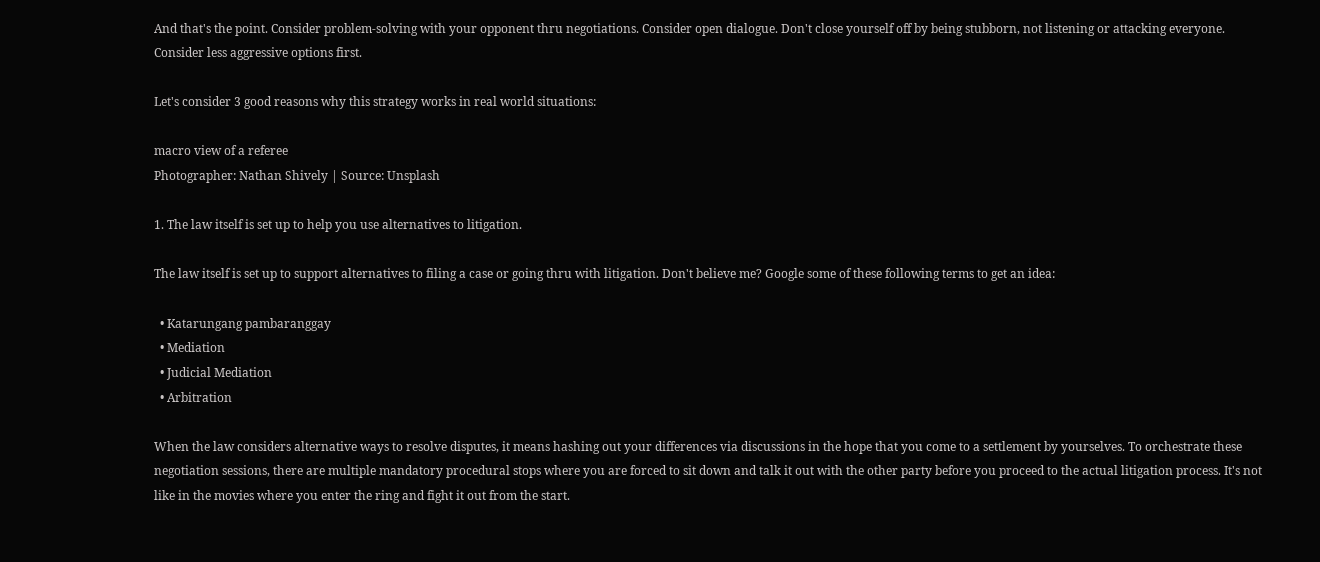And that's the point. Consider problem-solving with your opponent thru negotiations. Consider open dialogue. Don't close yourself off by being stubborn, not listening or attacking everyone. Consider less aggressive options first.

Let's consider 3 good reasons why this strategy works in real world situations:

macro view of a referee
Photographer: Nathan Shively | Source: Unsplash

1. The law itself is set up to help you use alternatives to litigation.

The law itself is set up to support alternatives to filing a case or going thru with litigation. Don't believe me? Google some of these following terms to get an idea:

  • Katarungang pambaranggay
  • Mediation
  • Judicial Mediation
  • Arbitration

When the law considers alternative ways to resolve disputes, it means hashing out your differences via discussions in the hope that you come to a settlement by yourselves. To orchestrate these negotiation sessions, there are multiple mandatory procedural stops where you are forced to sit down and talk it out with the other party before you proceed to the actual litigation process. It's not like in the movies where you enter the ring and fight it out from the start.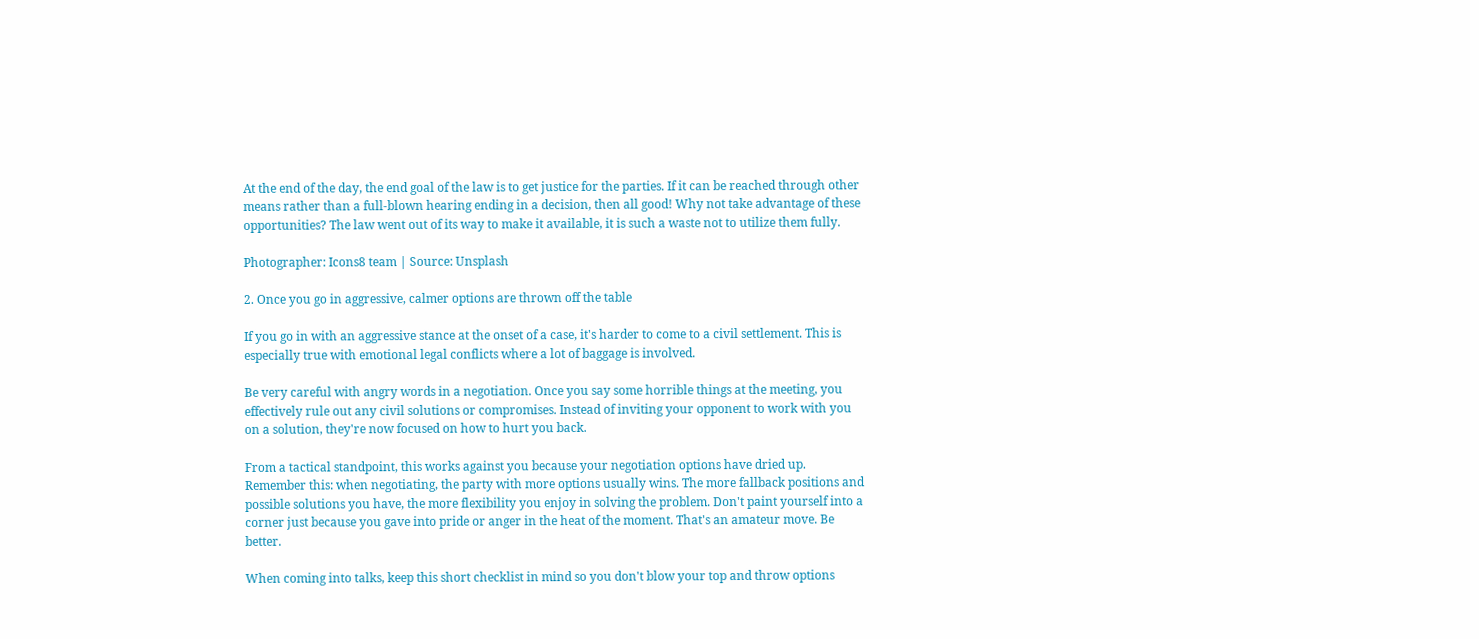At the end of the day, the end goal of the law is to get justice for the parties. If it can be reached through other means rather than a full-blown hearing ending in a decision, then all good! Why not take advantage of these opportunities? The law went out of its way to make it available, it is such a waste not to utilize them fully.

Photographer: Icons8 team | Source: Unsplash

2. Once you go in aggressive, calmer options are thrown off the table

If you go in with an aggressive stance at the onset of a case, it's harder to come to a civil settlement. This is especially true with emotional legal conflicts where a lot of baggage is involved.

Be very careful with angry words in a negotiation. Once you say some horrible things at the meeting, you effectively rule out any civil solutions or compromises. Instead of inviting your opponent to work with you on a solution, they're now focused on how to hurt you back.

From a tactical standpoint, this works against you because your negotiation options have dried up. Remember this: when negotiating, the party with more options usually wins. The more fallback positions and possible solutions you have, the more flexibility you enjoy in solving the problem. Don't paint yourself into a corner just because you gave into pride or anger in the heat of the moment. That's an amateur move. Be better.

When coming into talks, keep this short checklist in mind so you don't blow your top and throw options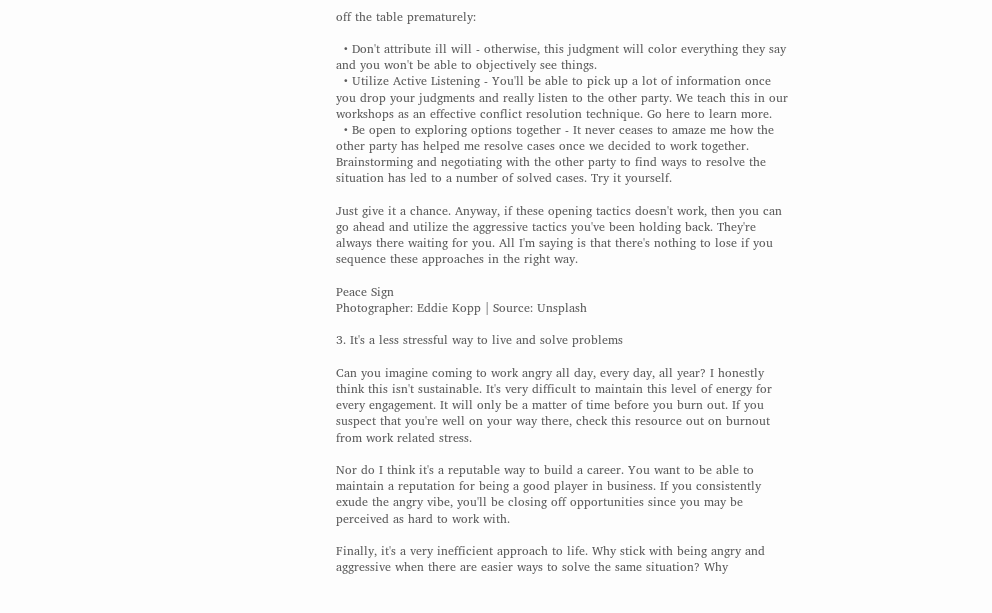off the table prematurely:

  • Don't attribute ill will - otherwise, this judgment will color everything they say and you won't be able to objectively see things.
  • Utilize Active Listening - You'll be able to pick up a lot of information once you drop your judgments and really listen to the other party. We teach this in our workshops as an effective conflict resolution technique. Go here to learn more.
  • Be open to exploring options together - It never ceases to amaze me how the other party has helped me resolve cases once we decided to work together. Brainstorming and negotiating with the other party to find ways to resolve the situation has led to a number of solved cases. Try it yourself.

Just give it a chance. Anyway, if these opening tactics doesn't work, then you can go ahead and utilize the aggressive tactics you've been holding back. They're always there waiting for you. All I'm saying is that there's nothing to lose if you sequence these approaches in the right way.

Peace Sign
Photographer: Eddie Kopp | Source: Unsplash

3. It's a less stressful way to live and solve problems

Can you imagine coming to work angry all day, every day, all year? I honestly think this isn't sustainable. It's very difficult to maintain this level of energy for every engagement. It will only be a matter of time before you burn out. If you suspect that you're well on your way there, check this resource out on burnout from work related stress.

Nor do I think it's a reputable way to build a career. You want to be able to maintain a reputation for being a good player in business. If you consistently exude the angry vibe, you'll be closing off opportunities since you may be perceived as hard to work with.

Finally, it's a very inefficient approach to life. Why stick with being angry and aggressive when there are easier ways to solve the same situation? Why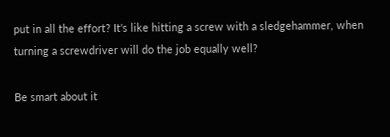put in all the effort? It's like hitting a screw with a sledgehammer, when turning a screwdriver will do the job equally well?

Be smart about it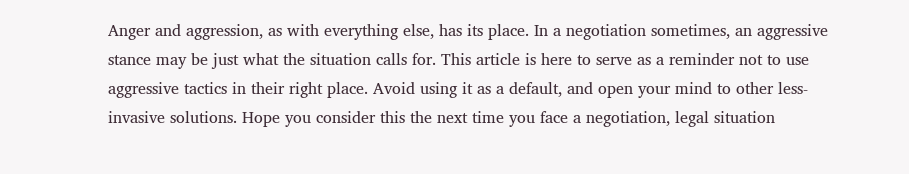Anger and aggression, as with everything else, has its place. In a negotiation sometimes, an aggressive stance may be just what the situation calls for. This article is here to serve as a reminder not to use aggressive tactics in their right place. Avoid using it as a default, and open your mind to other less-invasive solutions. Hope you consider this the next time you face a negotiation, legal situation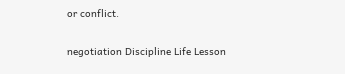or conflict.

negotiation Discipline Life Lesson